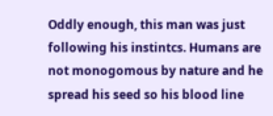Oddly enough, this man was just following his instintcs. Humans are not monogomous by nature and he spread his seed so his blood line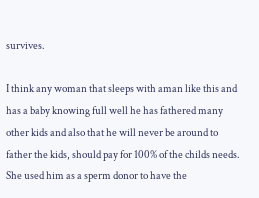survives.

I think any woman that sleeps with aman like this and has a baby knowing full well he has fathered many other kids and also that he will never be around to father the kids, should pay for 100% of the childs needs. She used him as a sperm donor to have the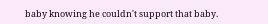baby knowing he couldn't support that baby.